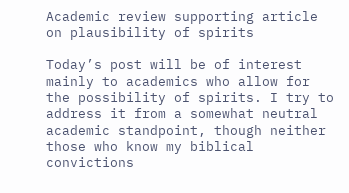Academic review supporting article on plausibility of spirits

Today’s post will be of interest mainly to academics who allow for the possibility of spirits. I try to address it from a somewhat neutral academic standpoint, though neither those who know my biblical convictions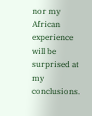nor my African experience will be surprised at my conclusions.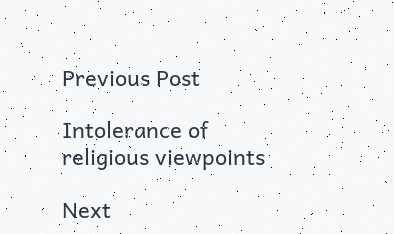Previous Post

Intolerance of religious viewpoints

Next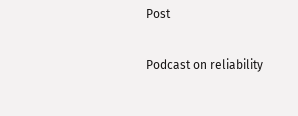Post

Podcast on reliability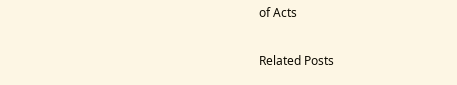of Acts

Related Posts